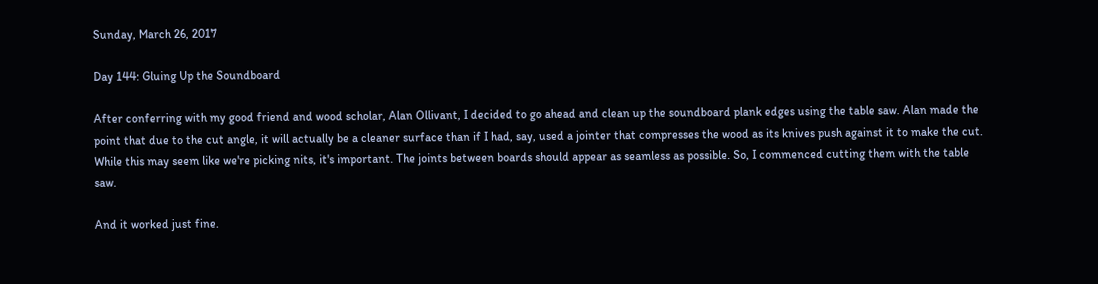Sunday, March 26, 2017

Day 144: Gluing Up the Soundboard

After conferring with my good friend and wood scholar, Alan Ollivant, I decided to go ahead and clean up the soundboard plank edges using the table saw. Alan made the point that due to the cut angle, it will actually be a cleaner surface than if I had, say, used a jointer that compresses the wood as its knives push against it to make the cut. While this may seem like we're picking nits, it's important. The joints between boards should appear as seamless as possible. So, I commenced cutting them with the table saw.

And it worked just fine.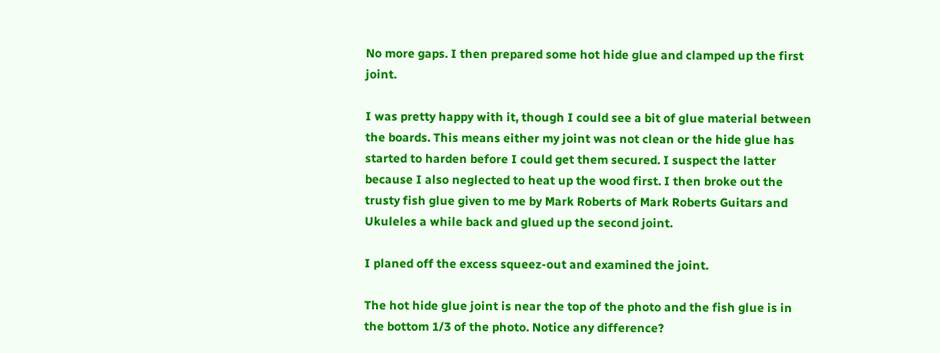No more gaps. I then prepared some hot hide glue and clamped up the first joint.

I was pretty happy with it, though I could see a bit of glue material between the boards. This means either my joint was not clean or the hide glue has started to harden before I could get them secured. I suspect the latter because I also neglected to heat up the wood first. I then broke out the trusty fish glue given to me by Mark Roberts of Mark Roberts Guitars and Ukuleles a while back and glued up the second joint.

I planed off the excess squeez-out and examined the joint.

The hot hide glue joint is near the top of the photo and the fish glue is in the bottom 1/3 of the photo. Notice any difference?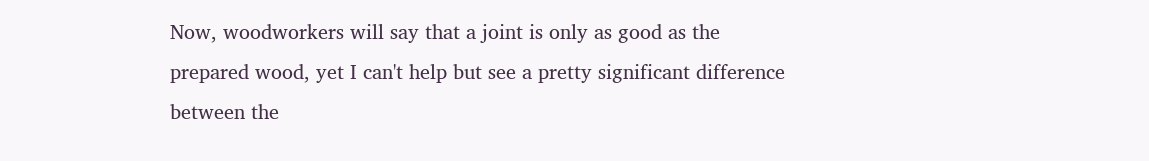Now, woodworkers will say that a joint is only as good as the prepared wood, yet I can't help but see a pretty significant difference between the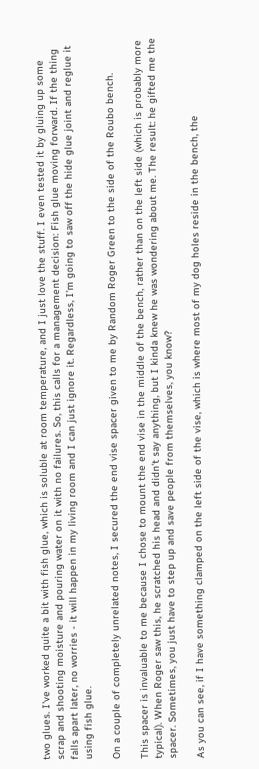two glues. I've worked quite a bit with fish glue, which is soluble at room temperature, and I just love the stuff. I even tested it by gluing up some scrap and shooting moisture and pouring water on it with no failures. So, this calls for a management decision: Fish glue moving forward. If the thing falls apart later, no worries - it will happen in my living room and I can just ignore it. Regardless, I'm going to saw off the hide glue joint and reglue it using fish glue.

On a couple of completely unrelated notes, I secured the end vise spacer given to me by Random Roger Green to the side of the Roubo bench.

This spacer is invaluable to me because I chose to mount the end vise in the middle of the bench, rather than on the left side (which is probably more typical). When Roger saw this, he scratched his head and didn't say anything, but I kinda knew he was wondering about me. The result: he gifted me the spacer. Sometimes, you just have to step up and save people from themselves, you know?

As you can see, if I have something clamped on the left side of the vise, which is where most of my dog holes reside in the bench, the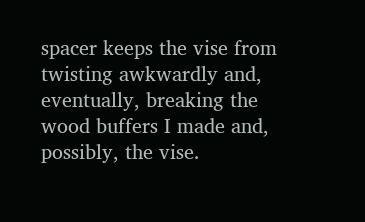spacer keeps the vise from twisting awkwardly and, eventually, breaking the wood buffers I made and, possibly, the vise.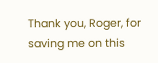Thank you, Roger, for saving me on this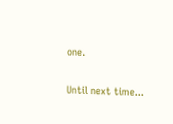one.

Until next time...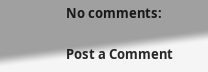No comments:

Post a Comment